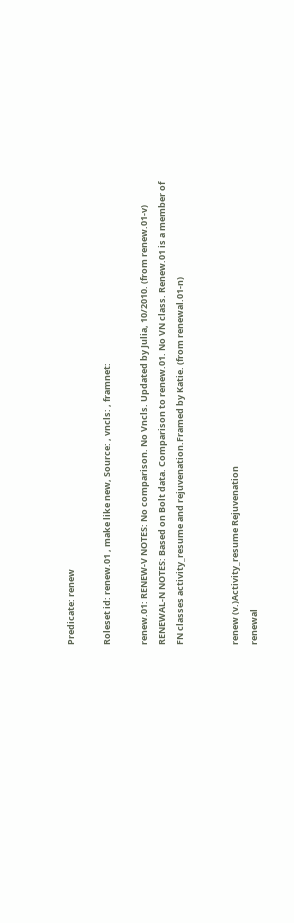Predicate: renew

Roleset id: renew.01 , make like new, Source: , vncls: , framnet:

renew.01: RENEW-V NOTES: No comparison. No Vncls. Updated by Julia, 10/2010. (from renew.01-v) RENEWAL-N NOTES: Based on Bolt data. Comparison to renew.01. No VN class. Renew.01 is a member of FN classes activity_resume and rejuvenation.Framed by Katie. (from renewal.01-n)


renew (v.)Activity_resume Rejuvenation
renewal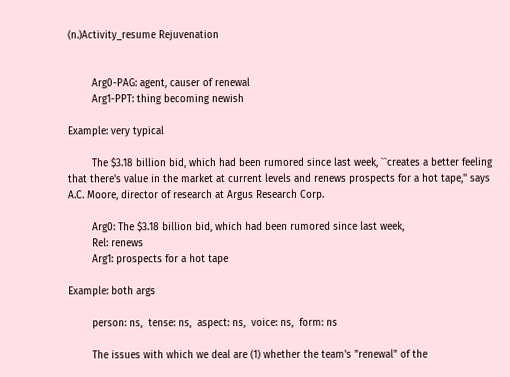(n.)Activity_resume Rejuvenation


        Arg0-PAG: agent, causer of renewal
        Arg1-PPT: thing becoming newish

Example: very typical

        The $3.18 billion bid, which had been rumored since last week, ``creates a better feeling that there's value in the market at current levels and renews prospects for a hot tape,'' says A.C. Moore, director of research at Argus Research Corp.

        Arg0: The $3.18 billion bid, which had been rumored since last week,
        Rel: renews
        Arg1: prospects for a hot tape

Example: both args

        person: ns,  tense: ns,  aspect: ns,  voice: ns,  form: ns

        The issues with which we deal are (1) whether the team's "renewal" of the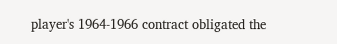player's 1964-1966 contract obligated the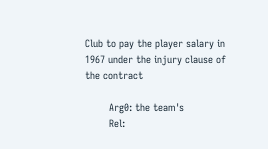Club to pay the player salary in 1967 under the injury clause of the contract

        Arg0: the team's
        Rel: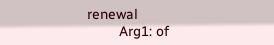renewal
        Arg1: of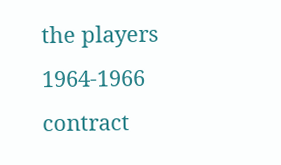the players 1964-1966 contract